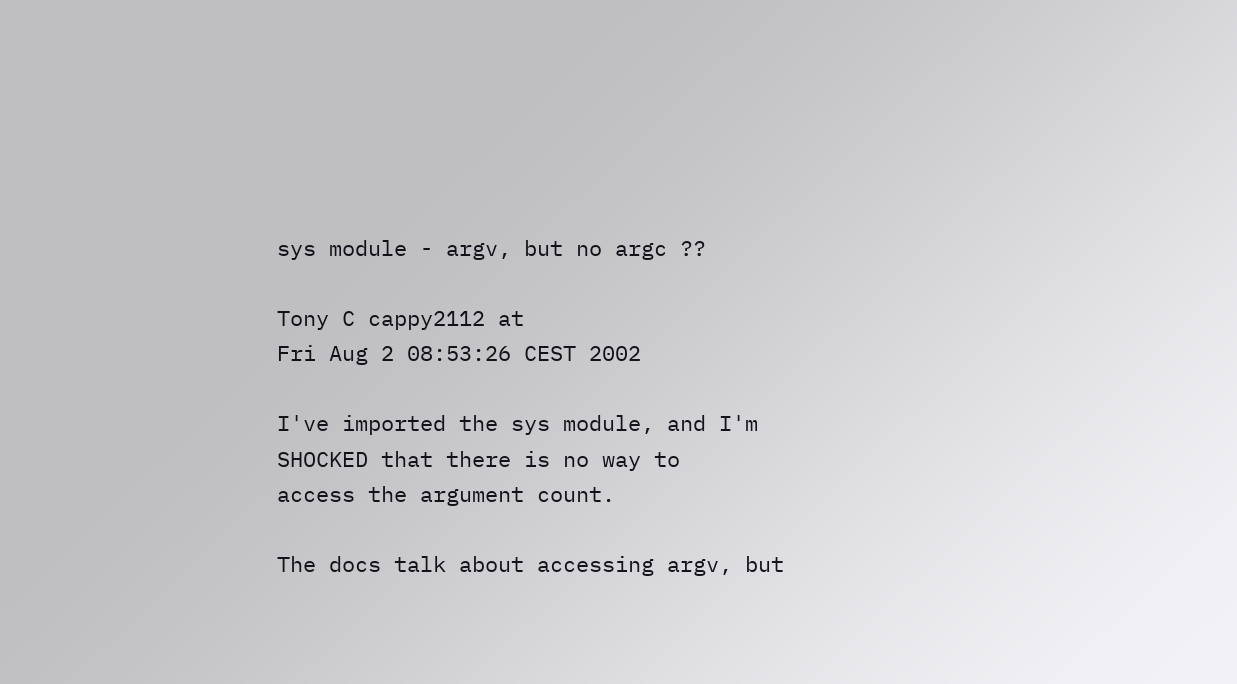sys module - argv, but no argc ??

Tony C cappy2112 at
Fri Aug 2 08:53:26 CEST 2002

I've imported the sys module, and I'm SHOCKED that there is no way to
access the argument count.

The docs talk about accessing argv, but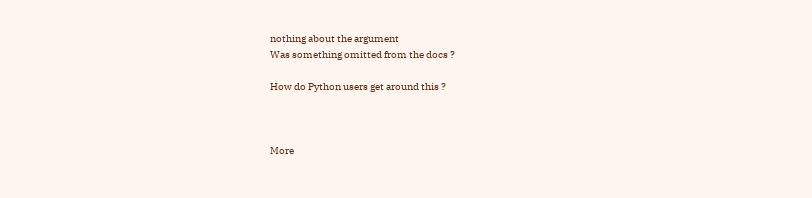nothing about the argument
Was something omitted from the docs ?

How do Python users get around this ?



More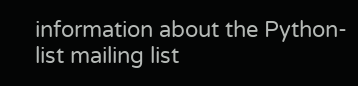information about the Python-list mailing list